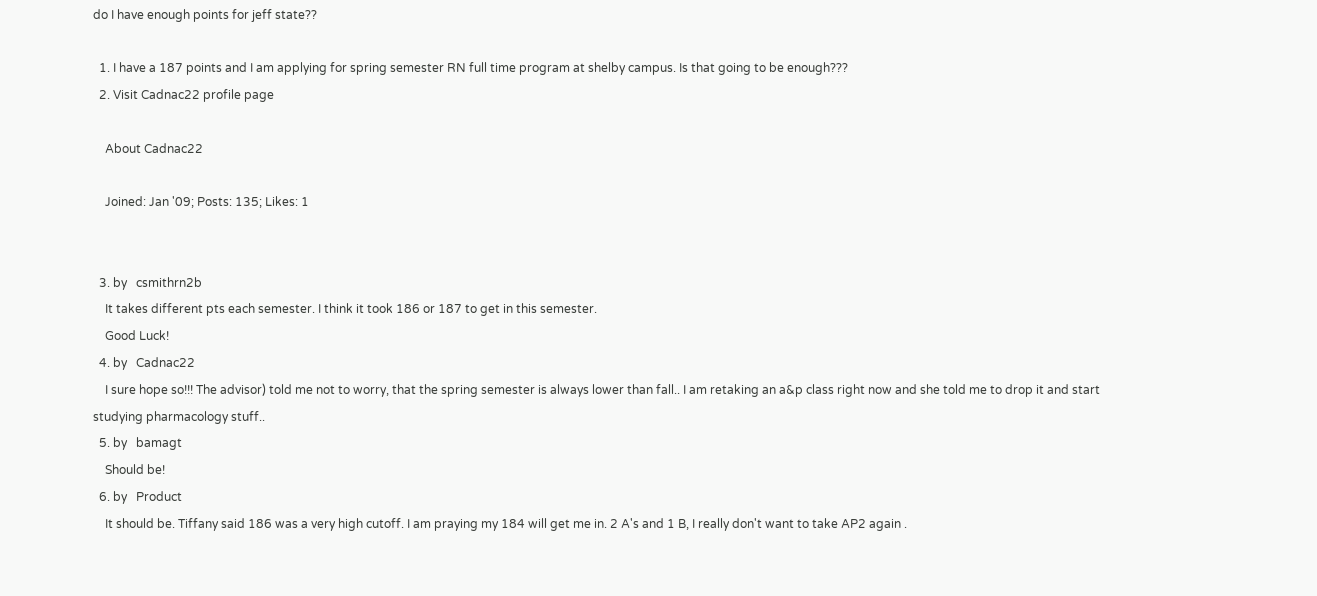do I have enough points for jeff state??

  1. I have a 187 points and I am applying for spring semester RN full time program at shelby campus. Is that going to be enough???
  2. Visit Cadnac22 profile page

    About Cadnac22

    Joined: Jan '09; Posts: 135; Likes: 1


  3. by   csmithrn2b
    It takes different pts each semester. I think it took 186 or 187 to get in this semester.
    Good Luck!
  4. by   Cadnac22
    I sure hope so!!! The advisor) told me not to worry, that the spring semester is always lower than fall.. I am retaking an a&p class right now and she told me to drop it and start studying pharmacology stuff..
  5. by   bamagt
    Should be!
  6. by   Product
    It should be. Tiffany said 186 was a very high cutoff. I am praying my 184 will get me in. 2 A's and 1 B, I really don't want to take AP2 again .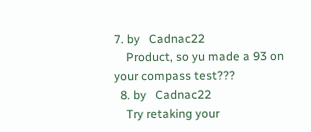7. by   Cadnac22
    Product, so yu made a 93 on your compass test???
  8. by   Cadnac22
    Try retaking your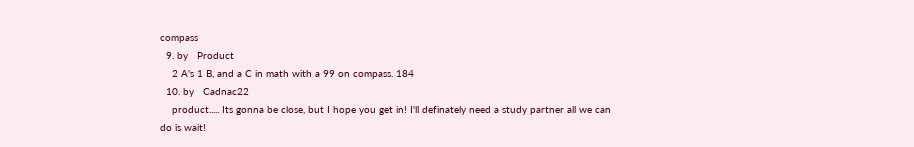compass
  9. by   Product
    2 A's 1 B, and a C in math with a 99 on compass. 184
  10. by   Cadnac22
    product..... Its gonna be close, but I hope you get in! I'll definately need a study partner all we can do is wait!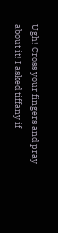Ugh! Cross your fingers and pray about it! I asked tiffany if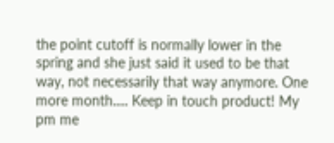the point cutoff is normally lower in the spring and she just said it used to be that way, not necessarily that way anymore. One more month..... Keep in touch product! My pm me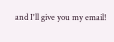and I'll give you my email!